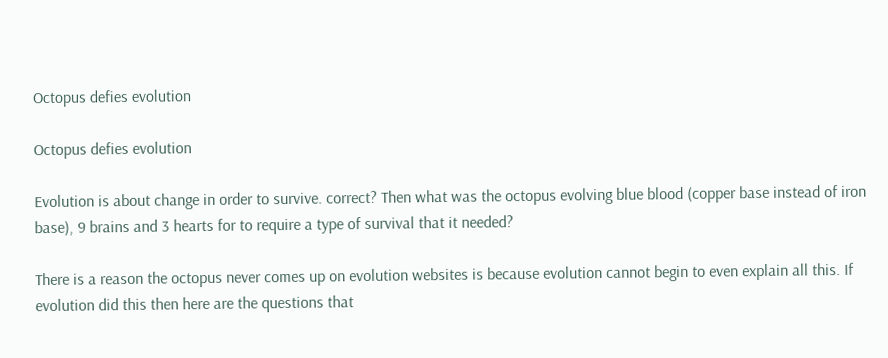Octopus defies evolution

Octopus defies evolution

Evolution is about change in order to survive. correct? Then what was the octopus evolving blue blood (copper base instead of iron base), 9 brains and 3 hearts for to require a type of survival that it needed?

There is a reason the octopus never comes up on evolution websites is because evolution cannot begin to even explain all this. If evolution did this then here are the questions that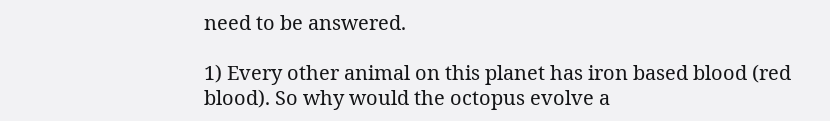need to be answered.

1) Every other animal on this planet has iron based blood (red blood). So why would the octopus evolve a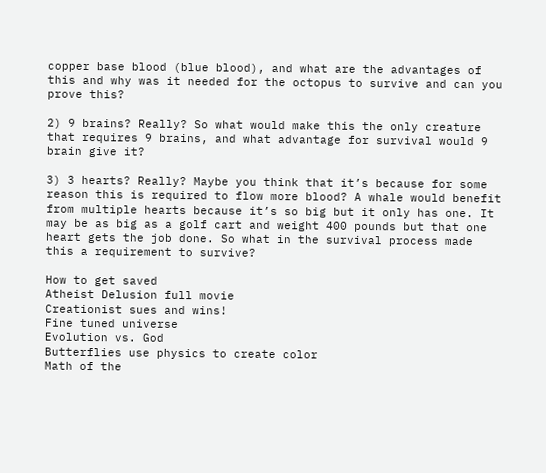copper base blood (blue blood), and what are the advantages of this and why was it needed for the octopus to survive and can you prove this?

2) 9 brains? Really? So what would make this the only creature that requires 9 brains, and what advantage for survival would 9 brain give it?

3) 3 hearts? Really? Maybe you think that it’s because for some reason this is required to flow more blood? A whale would benefit from multiple hearts because it’s so big but it only has one. It may be as big as a golf cart and weight 400 pounds but that one heart gets the job done. So what in the survival process made this a requirement to survive?

How to get saved
Atheist Delusion full movie
Creationist sues and wins!
Fine tuned universe
Evolution vs. God
Butterflies use physics to create color
Math of the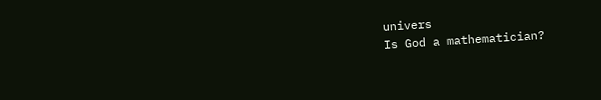univers
Is God a mathematician?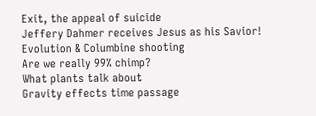Exit, the appeal of suicide
Jeffery Dahmer receives Jesus as his Savior!
Evolution & Columbine shooting
Are we really 99% chimp?
What plants talk about
Gravity effects time passage